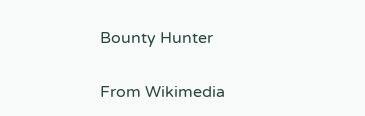Bounty Hunter

From Wikimedia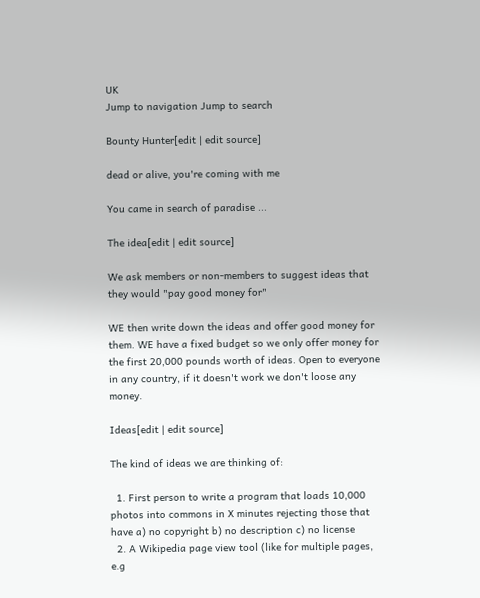UK
Jump to navigation Jump to search

Bounty Hunter[edit | edit source]

dead or alive, you're coming with me

You came in search of paradise ...

The idea[edit | edit source]

We ask members or non-members to suggest ideas that they would "pay good money for"

WE then write down the ideas and offer good money for them. WE have a fixed budget so we only offer money for the first 20,000 pounds worth of ideas. Open to everyone in any country, if it doesn't work we don't loose any money.

Ideas[edit | edit source]

The kind of ideas we are thinking of:

  1. First person to write a program that loads 10,000 photos into commons in X minutes rejecting those that have a) no copyright b) no description c) no license
  2. A Wikipedia page view tool (like for multiple pages, e.g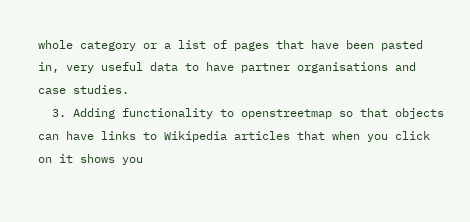whole category or a list of pages that have been pasted in, very useful data to have partner organisations and case studies.
  3. Adding functionality to openstreetmap so that objects can have links to Wikipedia articles that when you click on it shows you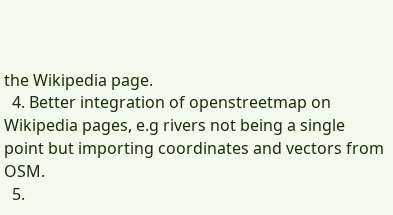the Wikipedia page.
  4. Better integration of openstreetmap on Wikipedia pages, e.g rivers not being a single point but importing coordinates and vectors from OSM.
  5.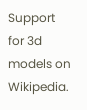Support for 3d models on Wikipedia.